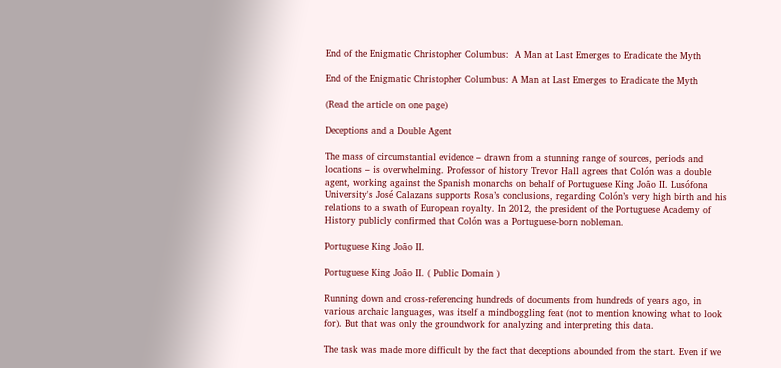End of the Enigmatic Christopher Columbus:  A Man at Last Emerges to Eradicate the Myth

End of the Enigmatic Christopher Columbus: A Man at Last Emerges to Eradicate the Myth

(Read the article on one page)

Deceptions and a Double Agent

The mass of circumstantial evidence – drawn from a stunning range of sources, periods and locations – is overwhelming. Professor of history Trevor Hall agrees that Colón was a double agent, working against the Spanish monarchs on behalf of Portuguese King João II. Lusófona University's José Calazans supports Rosa’s conclusions, regarding Colón’s very high birth and his relations to a swath of European royalty. In 2012, the president of the Portuguese Academy of History publicly confirmed that Colón was a Portuguese-born nobleman.

Portuguese King João II.

Portuguese King João II. ( Public Domain )

Running down and cross-referencing hundreds of documents from hundreds of years ago, in various archaic languages, was itself a mindboggling feat (not to mention knowing what to look for). But that was only the groundwork for analyzing and interpreting this data.

The task was made more difficult by the fact that deceptions abounded from the start. Even if we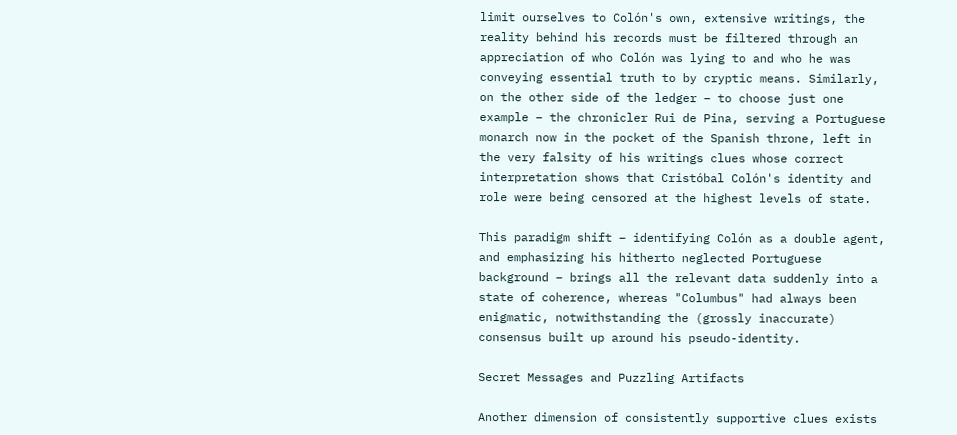limit ourselves to Colón's own, extensive writings, the reality behind his records must be filtered through an appreciation of who Colón was lying to and who he was conveying essential truth to by cryptic means. Similarly, on the other side of the ledger – to choose just one example – the chronicler Rui de Pina, serving a Portuguese monarch now in the pocket of the Spanish throne, left in the very falsity of his writings clues whose correct interpretation shows that Cristóbal Colón's identity and role were being censored at the highest levels of state.

This paradigm shift – identifying Colón as a double agent, and emphasizing his hitherto neglected Portuguese background – brings all the relevant data suddenly into a state of coherence, whereas "Columbus" had always been enigmatic, notwithstanding the (grossly inaccurate) consensus built up around his pseudo-identity.

Secret Messages and Puzzling Artifacts

Another dimension of consistently supportive clues exists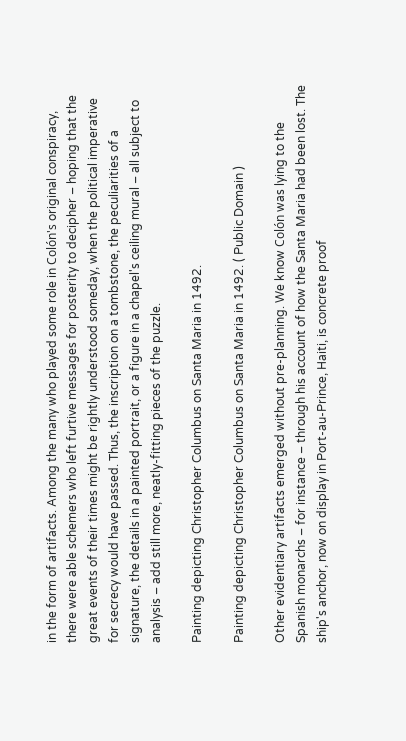in the form of artifacts. Among the many who played some role in Colón's original conspiracy, there were able schemers who left furtive messages for posterity to decipher – hoping that the great events of their times might be rightly understood someday, when the political imperative for secrecy would have passed. Thus, the inscription on a tombstone, the peculiarities of a signature, the details in a painted portrait, or a figure in a chapel's ceiling mural – all subject to analysis – add still more, neatly-fitting pieces of the puzzle.

Painting depicting Christopher Columbus on Santa Maria in 1492.

Painting depicting Christopher Columbus on Santa Maria in 1492. ( Public Domain )

Other evidentiary artifacts emerged without pre-planning. We know Colón was lying to the Spanish monarchs – for instance – through his account of how the Santa Maria had been lost. The ship's anchor, now on display in Port-au-Prince, Haiti, is concrete proof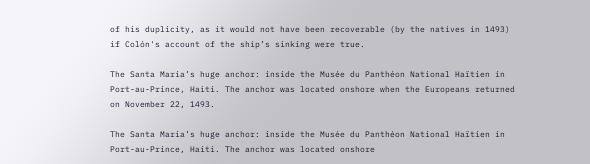of his duplicity, as it would not have been recoverable (by the natives in 1493) if Colón's account of the ship’s sinking were true.

The Santa Maria’s huge anchor: inside the Musée du Panthéon National Haïtien in Port-au-Prince, Haiti. The anchor was located onshore when the Europeans returned on November 22, 1493.

The Santa Maria’s huge anchor: inside the Musée du Panthéon National Haïtien in Port-au-Prince, Haiti. The anchor was located onshore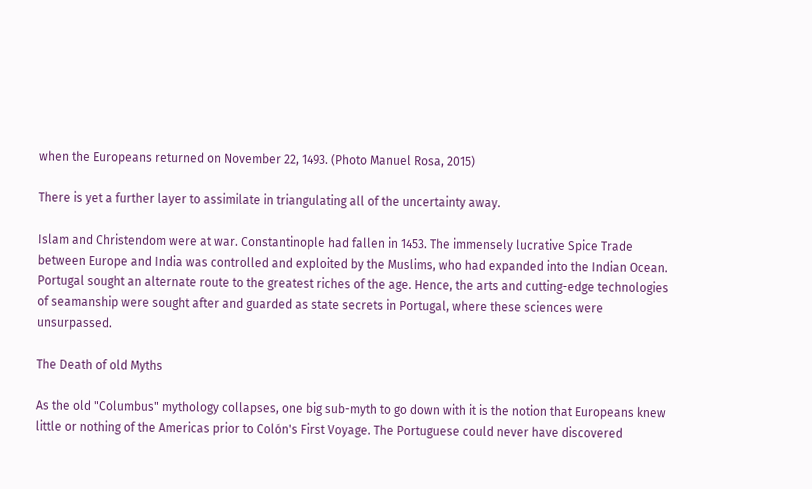when the Europeans returned on November 22, 1493. (Photo Manuel Rosa, 2015)

There is yet a further layer to assimilate in triangulating all of the uncertainty away.

Islam and Christendom were at war. Constantinople had fallen in 1453. The immensely lucrative Spice Trade between Europe and India was controlled and exploited by the Muslims, who had expanded into the Indian Ocean. Portugal sought an alternate route to the greatest riches of the age. Hence, the arts and cutting-edge technologies of seamanship were sought after and guarded as state secrets in Portugal, where these sciences were unsurpassed.

The Death of old Myths

As the old "Columbus" mythology collapses, one big sub-myth to go down with it is the notion that Europeans knew little or nothing of the Americas prior to Colón's First Voyage. The Portuguese could never have discovered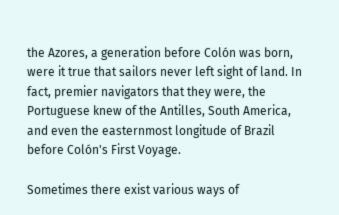the Azores, a generation before Colón was born, were it true that sailors never left sight of land. In fact, premier navigators that they were, the Portuguese knew of the Antilles, South America, and even the easternmost longitude of Brazil before Colón's First Voyage.

Sometimes there exist various ways of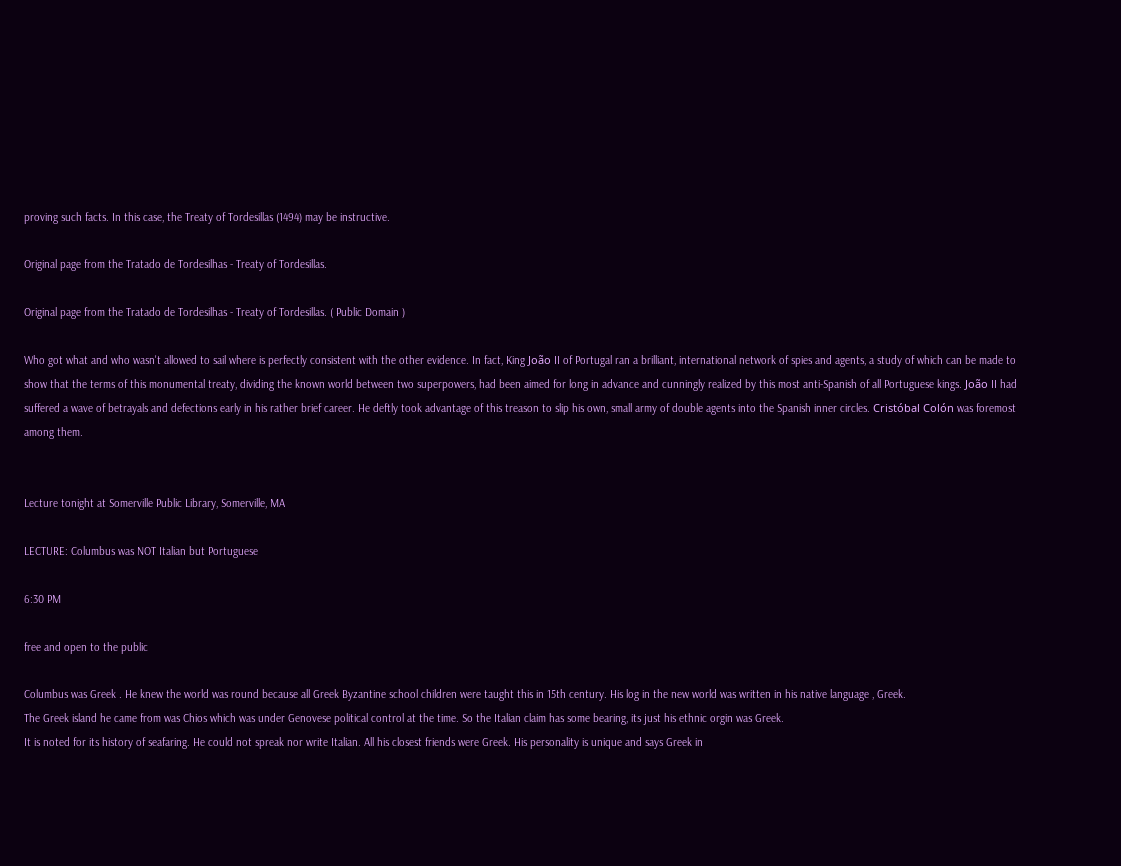proving such facts. In this case, the Treaty of Tordesillas (1494) may be instructive.

Original page from the Tratado de Tordesilhas - Treaty of Tordesillas.

Original page from the Tratado de Tordesilhas - Treaty of Tordesillas. ( Public Domain )

Who got what and who wasn't allowed to sail where is perfectly consistent with the other evidence. In fact, King João II of Portugal ran a brilliant, international network of spies and agents, a study of which can be made to show that the terms of this monumental treaty, dividing the known world between two superpowers, had been aimed for long in advance and cunningly realized by this most anti-Spanish of all Portuguese kings. João II had suffered a wave of betrayals and defections early in his rather brief career. He deftly took advantage of this treason to slip his own, small army of double agents into the Spanish inner circles. Cristóbal Colón was foremost among them.


Lecture tonight at Somerville Public Library, Somerville, MA

LECTURE: Columbus was NOT Italian but Portuguese

6:30 PM

free and open to the public

Columbus was Greek . He knew the world was round because all Greek Byzantine school children were taught this in 15th century. His log in the new world was written in his native language , Greek.
The Greek island he came from was Chios which was under Genovese political control at the time. So the Italian claim has some bearing, its just his ethnic orgin was Greek.
It is noted for its history of seafaring. He could not spreak nor write Italian. All his closest friends were Greek. His personality is unique and says Greek in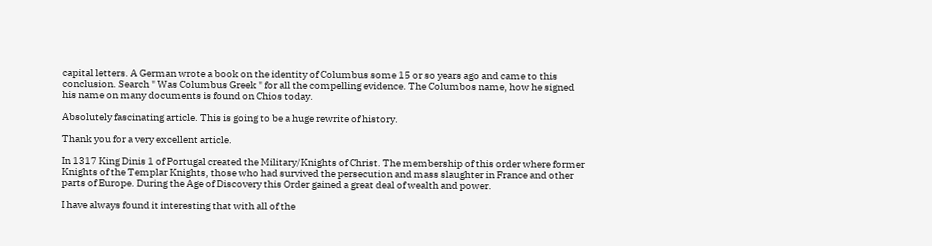capital letters. A German wrote a book on the identity of Columbus some 15 or so years ago and came to this conclusion. Search " Was Columbus Greek " for all the compelling evidence. The Columbos name, how he signed his name on many documents is found on Chios today.

Absolutely fascinating article. This is going to be a huge rewrite of history.

Thank you for a very excellent article.

In 1317 King Dinis 1 of Portugal created the Military/Knights of Christ. The membership of this order where former Knights of the Templar Knights, those who had survived the persecution and mass slaughter in France and other parts of Europe. During the Age of Discovery this Order gained a great deal of wealth and power.

I have always found it interesting that with all of the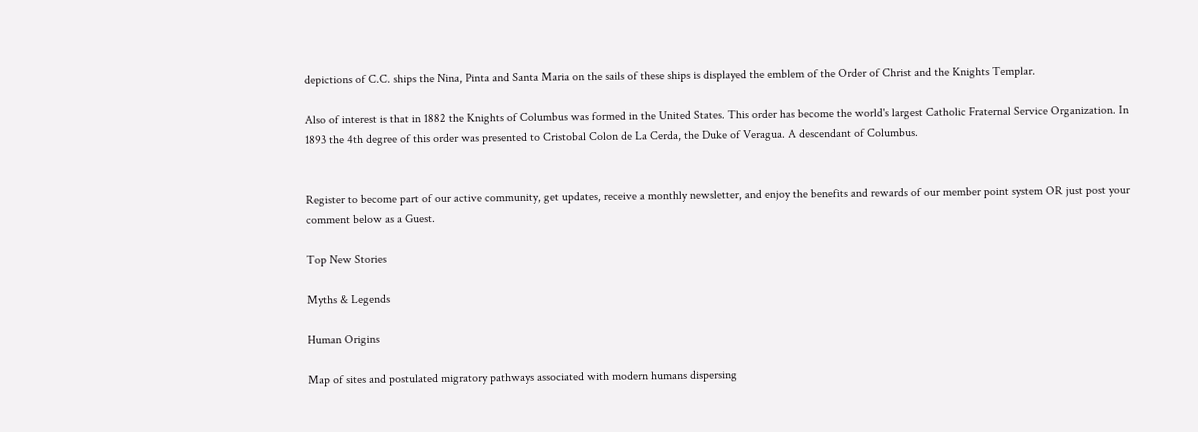depictions of C.C. ships the Nina, Pinta and Santa Maria on the sails of these ships is displayed the emblem of the Order of Christ and the Knights Templar.

Also of interest is that in 1882 the Knights of Columbus was formed in the United States. This order has become the world's largest Catholic Fraternal Service Organization. In 1893 the 4th degree of this order was presented to Cristobal Colon de La Cerda, the Duke of Veragua. A descendant of Columbus.


Register to become part of our active community, get updates, receive a monthly newsletter, and enjoy the benefits and rewards of our member point system OR just post your comment below as a Guest.

Top New Stories

Myths & Legends

Human Origins

Map of sites and postulated migratory pathways associated with modern humans dispersing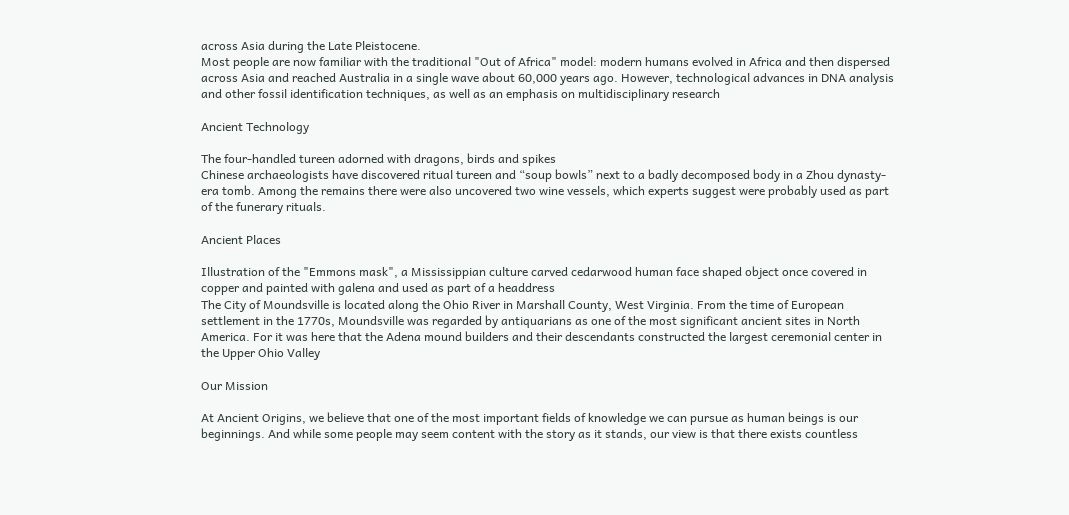across Asia during the Late Pleistocene.
Most people are now familiar with the traditional "Out of Africa" model: modern humans evolved in Africa and then dispersed across Asia and reached Australia in a single wave about 60,000 years ago. However, technological advances in DNA analysis and other fossil identification techniques, as well as an emphasis on multidisciplinary research

Ancient Technology

The four-handled tureen adorned with dragons, birds and spikes
Chinese archaeologists have discovered ritual tureen and “soup bowls” next to a badly decomposed body in a Zhou dynasty-era tomb. Among the remains there were also uncovered two wine vessels, which experts suggest were probably used as part of the funerary rituals.

Ancient Places

Illustration of the "Emmons mask", a Mississippian culture carved cedarwood human face shaped object once covered in copper and painted with galena and used as part of a headdress
The City of Moundsville is located along the Ohio River in Marshall County, West Virginia. From the time of European settlement in the 1770s, Moundsville was regarded by antiquarians as one of the most significant ancient sites in North America. For it was here that the Adena mound builders and their descendants constructed the largest ceremonial center in the Upper Ohio Valley

Our Mission

At Ancient Origins, we believe that one of the most important fields of knowledge we can pursue as human beings is our beginnings. And while some people may seem content with the story as it stands, our view is that there exists countless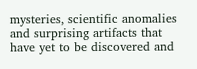mysteries, scientific anomalies and surprising artifacts that have yet to be discovered and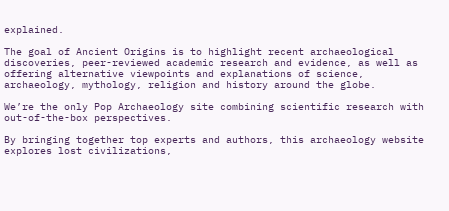explained.

The goal of Ancient Origins is to highlight recent archaeological discoveries, peer-reviewed academic research and evidence, as well as offering alternative viewpoints and explanations of science, archaeology, mythology, religion and history around the globe.

We’re the only Pop Archaeology site combining scientific research with out-of-the-box perspectives.

By bringing together top experts and authors, this archaeology website explores lost civilizations,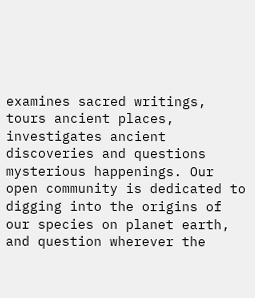examines sacred writings, tours ancient places, investigates ancient discoveries and questions mysterious happenings. Our open community is dedicated to digging into the origins of our species on planet earth, and question wherever the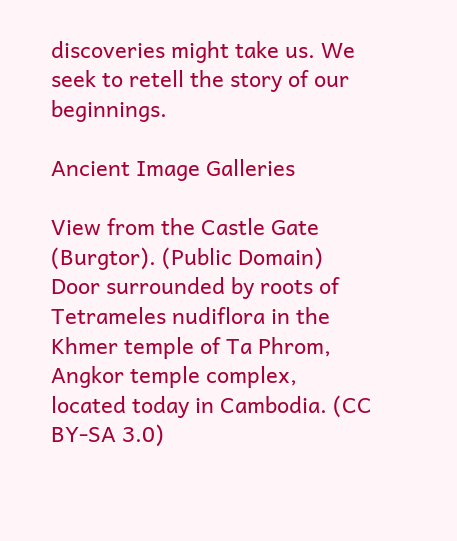discoveries might take us. We seek to retell the story of our beginnings.

Ancient Image Galleries

View from the Castle Gate (Burgtor). (Public Domain)
Door surrounded by roots of Tetrameles nudiflora in the Khmer temple of Ta Phrom, Angkor temple complex, located today in Cambodia. (CC BY-SA 3.0)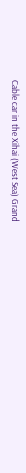Cable car in the Xihai (West Sea) Grand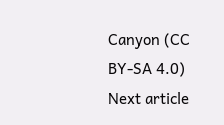Canyon (CC BY-SA 4.0)
Next article